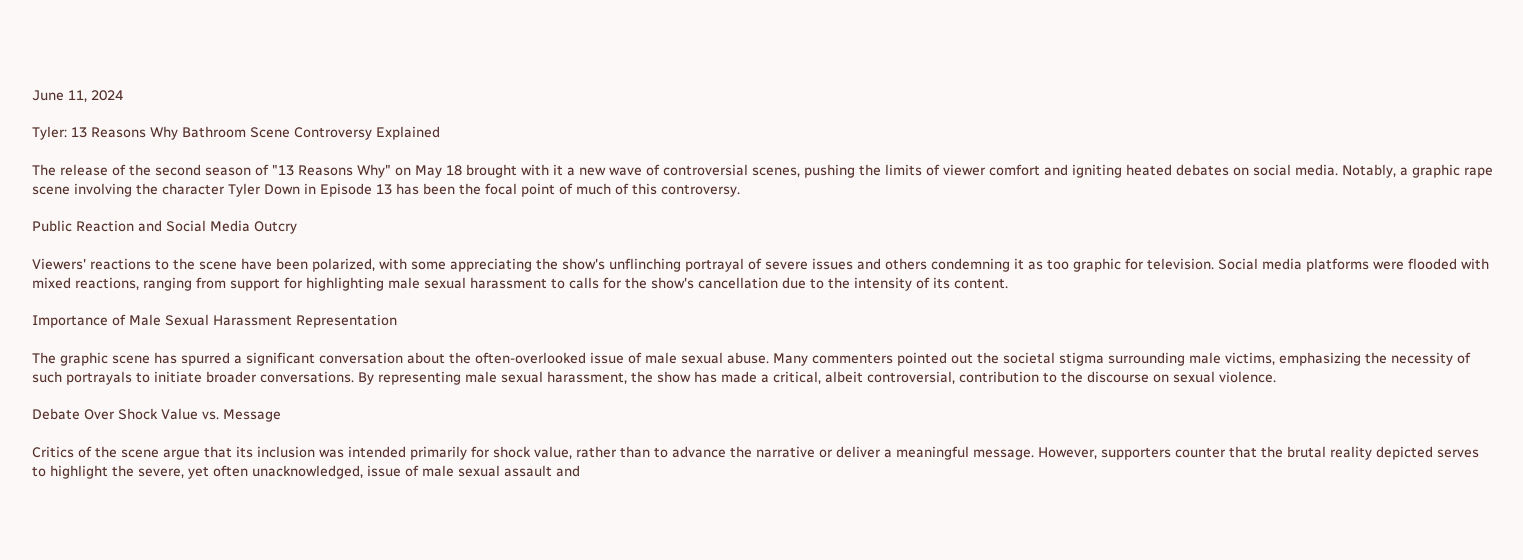June 11, 2024

Tyler: 13 Reasons Why Bathroom Scene Controversy Explained

The release of the second season of "13 Reasons Why" on May 18 brought with it a new wave of controversial scenes, pushing the limits of viewer comfort and igniting heated debates on social media. Notably, a graphic rape scene involving the character Tyler Down in Episode 13 has been the focal point of much of this controversy.

Public Reaction and Social Media Outcry

Viewers' reactions to the scene have been polarized, with some appreciating the show's unflinching portrayal of severe issues and others condemning it as too graphic for television. Social media platforms were flooded with mixed reactions, ranging from support for highlighting male sexual harassment to calls for the show's cancellation due to the intensity of its content.

Importance of Male Sexual Harassment Representation

The graphic scene has spurred a significant conversation about the often-overlooked issue of male sexual abuse. Many commenters pointed out the societal stigma surrounding male victims, emphasizing the necessity of such portrayals to initiate broader conversations. By representing male sexual harassment, the show has made a critical, albeit controversial, contribution to the discourse on sexual violence.

Debate Over Shock Value vs. Message

Critics of the scene argue that its inclusion was intended primarily for shock value, rather than to advance the narrative or deliver a meaningful message. However, supporters counter that the brutal reality depicted serves to highlight the severe, yet often unacknowledged, issue of male sexual assault and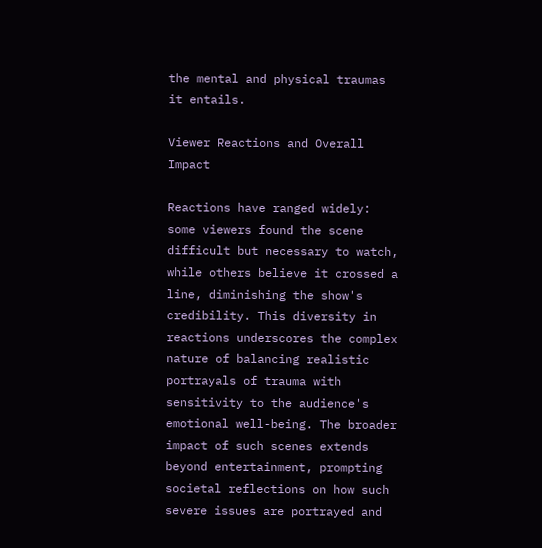the mental and physical traumas it entails.

Viewer Reactions and Overall Impact

Reactions have ranged widely: some viewers found the scene difficult but necessary to watch, while others believe it crossed a line, diminishing the show's credibility. This diversity in reactions underscores the complex nature of balancing realistic portrayals of trauma with sensitivity to the audience's emotional well-being. The broader impact of such scenes extends beyond entertainment, prompting societal reflections on how such severe issues are portrayed and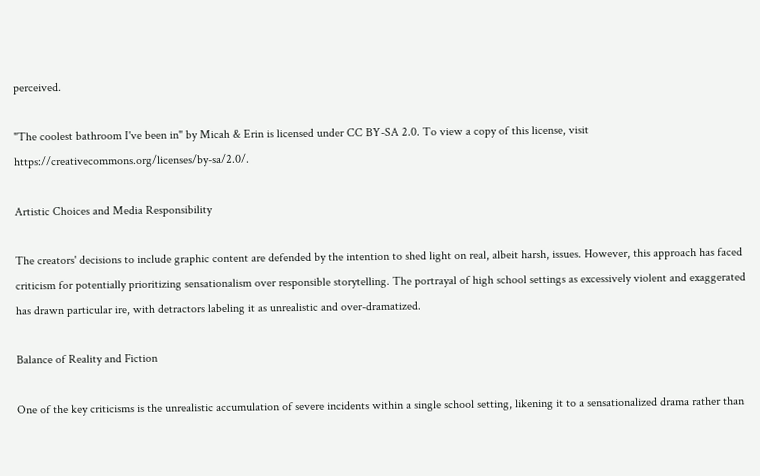perceived.

"The coolest bathroom I've been in" by Micah & Erin is licensed under CC BY-SA 2.0. To view a copy of this license, visit https://creativecommons.org/licenses/by-sa/2.0/.

Artistic Choices and Media Responsibility

The creators' decisions to include graphic content are defended by the intention to shed light on real, albeit harsh, issues. However, this approach has faced criticism for potentially prioritizing sensationalism over responsible storytelling. The portrayal of high school settings as excessively violent and exaggerated has drawn particular ire, with detractors labeling it as unrealistic and over-dramatized.

Balance of Reality and Fiction

One of the key criticisms is the unrealistic accumulation of severe incidents within a single school setting, likening it to a sensationalized drama rather than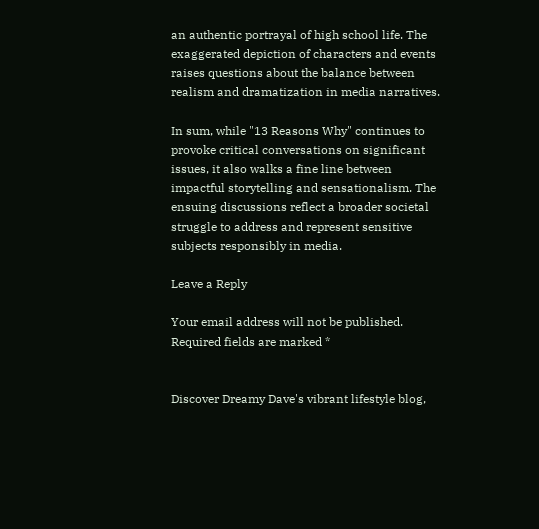an authentic portrayal of high school life. The exaggerated depiction of characters and events raises questions about the balance between realism and dramatization in media narratives.

In sum, while "13 Reasons Why" continues to provoke critical conversations on significant issues, it also walks a fine line between impactful storytelling and sensationalism. The ensuing discussions reflect a broader societal struggle to address and represent sensitive subjects responsibly in media.

Leave a Reply

Your email address will not be published. Required fields are marked *


Discover Dreamy Dave's vibrant lifestyle blog,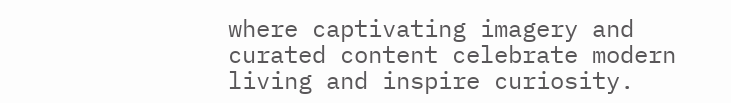where captivating imagery and curated content celebrate modern living and inspire curiosity.